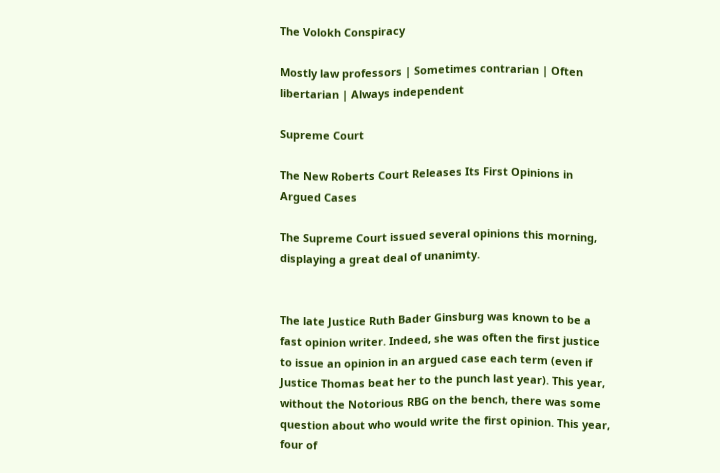The Volokh Conspiracy

Mostly law professors | Sometimes contrarian | Often libertarian | Always independent

Supreme Court

The New Roberts Court Releases Its First Opinions in Argued Cases

The Supreme Court issued several opinions this morning, displaying a great deal of unanimty.


The late Justice Ruth Bader Ginsburg was known to be a fast opinion writer. Indeed, she was often the first justice to issue an opinion in an argued case each term (even if Justice Thomas beat her to the punch last year). This year, without the Notorious RBG on the bench, there was some question about who would write the first opinion. This year, four of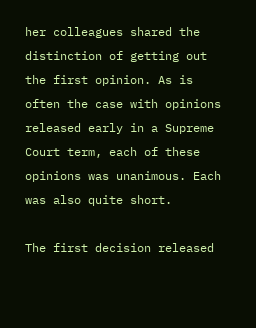her colleagues shared the distinction of getting out the first opinion. As is often the case with opinions released early in a Supreme Court term, each of these opinions was unanimous. Each was also quite short.

The first decision released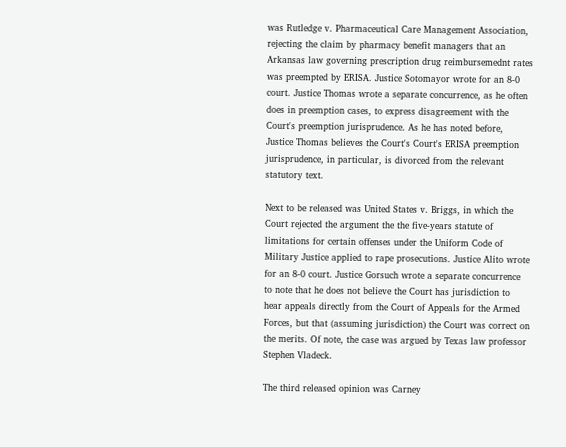was Rutledge v. Pharmaceutical Care Management Association, rejecting the claim by pharmacy benefit managers that an Arkansas law governing prescription drug reimbursemednt rates was preempted by ERISA. Justice Sotomayor wrote for an 8-0 court. Justice Thomas wrote a separate concurrence, as he often does in preemption cases, to express disagreement with the Court's preemption jurisprudence. As he has noted before, Justice Thomas believes the Court's Court's ERISA preemption jurisprudence, in particular, is divorced from the relevant statutory text.

Next to be released was United States v. Briggs, in which the Court rejected the argument the the five-years statute of limitations for certain offenses under the Uniform Code of Military Justice applied to rape prosecutions. Justice Alito wrote for an 8-0 court. Justice Gorsuch wrote a separate concurrence to note that he does not believe the Court has jurisdiction to hear appeals directly from the Court of Appeals for the Armed Forces, but that (assuming jurisdiction) the Court was correct on the merits. Of note, the case was argued by Texas law professor Stephen Vladeck.

The third released opinion was Carney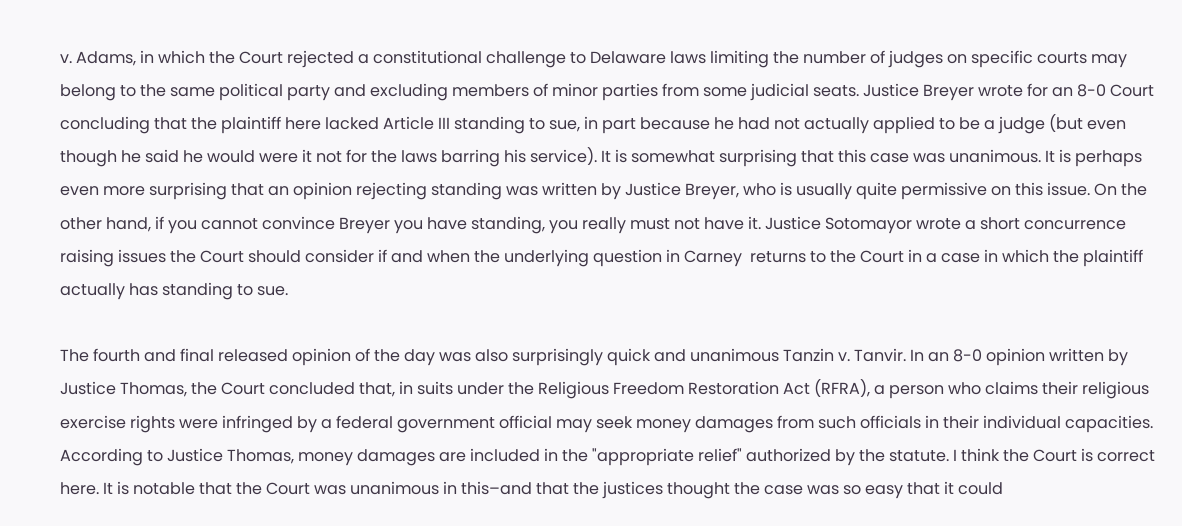v. Adams, in which the Court rejected a constitutional challenge to Delaware laws limiting the number of judges on specific courts may belong to the same political party and excluding members of minor parties from some judicial seats. Justice Breyer wrote for an 8-0 Court concluding that the plaintiff here lacked Article III standing to sue, in part because he had not actually applied to be a judge (but even though he said he would were it not for the laws barring his service). It is somewhat surprising that this case was unanimous. It is perhaps even more surprising that an opinion rejecting standing was written by Justice Breyer, who is usually quite permissive on this issue. On the other hand, if you cannot convince Breyer you have standing, you really must not have it. Justice Sotomayor wrote a short concurrence raising issues the Court should consider if and when the underlying question in Carney  returns to the Court in a case in which the plaintiff actually has standing to sue.

The fourth and final released opinion of the day was also surprisingly quick and unanimous Tanzin v. Tanvir. In an 8-0 opinion written by Justice Thomas, the Court concluded that, in suits under the Religious Freedom Restoration Act (RFRA), a person who claims their religious exercise rights were infringed by a federal government official may seek money damages from such officials in their individual capacities. According to Justice Thomas, money damages are included in the "appropriate relief" authorized by the statute. I think the Court is correct here. It is notable that the Court was unanimous in this–and that the justices thought the case was so easy that it could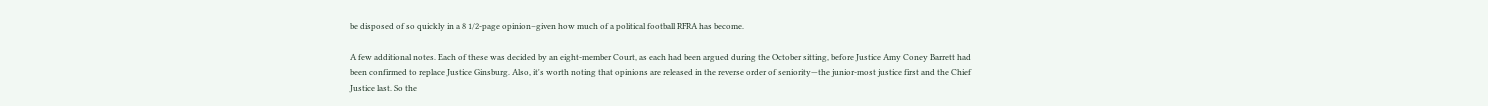be disposed of so quickly in a 8 1/2-page opinion–given how much of a political football RFRA has become.

A few additional notes. Each of these was decided by an eight-member Court, as each had been argued during the October sitting, before Justice Amy Coney Barrett had been confirmed to replace Justice Ginsburg. Also, it's worth noting that opinions are released in the reverse order of seniority—the junior-most justice first and the Chief Justice last. So the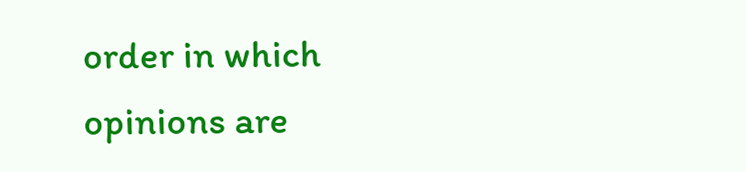order in which opinions are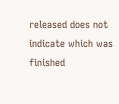released does not indicate which was finished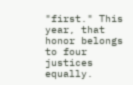"first." This year, that honor belongs to four justices equally.